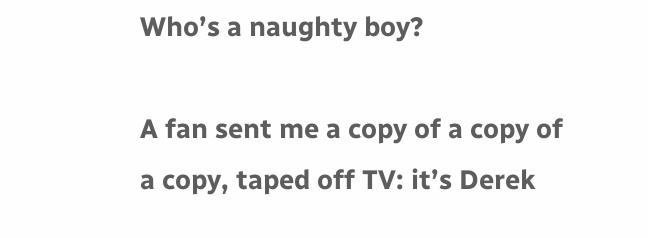Who’s a naughty boy?

A fan sent me a copy of a copy of a copy, taped off TV: it’s Derek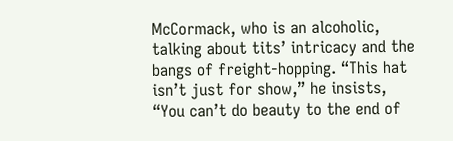McCormack, who is an alcoholic, talking about tits’ intricacy and the bangs of freight-hopping. “This hat isn’t just for show,” he insists, “You can’t do beauty to the end of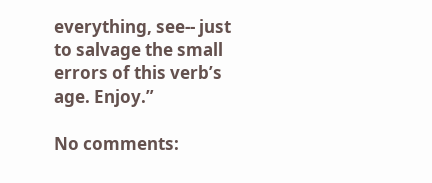everything, see-- just to salvage the small errors of this verb’s age. Enjoy.”

No comments: